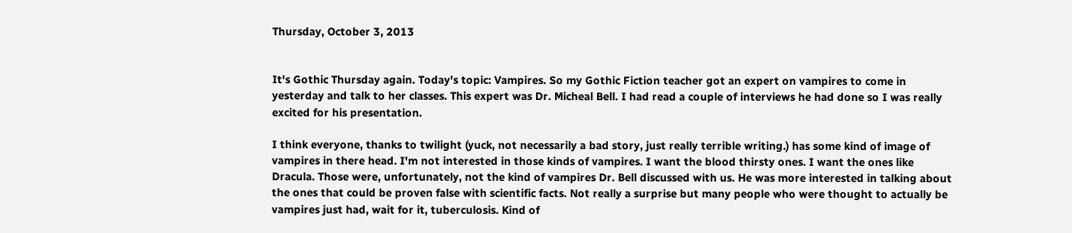Thursday, October 3, 2013


It's Gothic Thursday again. Today's topic: Vampires. So my Gothic Fiction teacher got an expert on vampires to come in yesterday and talk to her classes. This expert was Dr. Micheal Bell. I had read a couple of interviews he had done so I was really excited for his presentation.

I think everyone, thanks to twilight (yuck, not necessarily a bad story, just really terrible writing.) has some kind of image of vampires in there head. I'm not interested in those kinds of vampires. I want the blood thirsty ones. I want the ones like Dracula. Those were, unfortunately, not the kind of vampires Dr. Bell discussed with us. He was more interested in talking about the ones that could be proven false with scientific facts. Not really a surprise but many people who were thought to actually be vampires just had, wait for it, tuberculosis. Kind of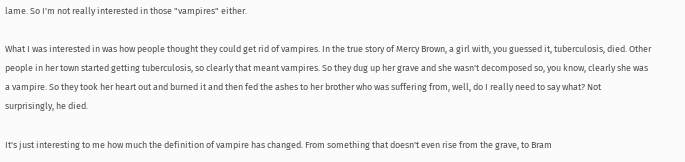lame. So I'm not really interested in those "vampires" either.

What I was interested in was how people thought they could get rid of vampires. In the true story of Mercy Brown, a girl with, you guessed it, tuberculosis, died. Other people in her town started getting tuberculosis, so clearly that meant vampires. So they dug up her grave and she wasn't decomposed so, you know, clearly she was a vampire. So they took her heart out and burned it and then fed the ashes to her brother who was suffering from, well, do I really need to say what? Not surprisingly, he died.

It's just interesting to me how much the definition of vampire has changed. From something that doesn't even rise from the grave, to Bram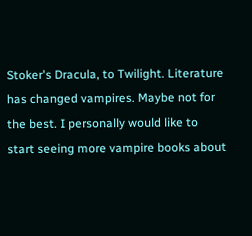Stoker's Dracula, to Twilight. Literature has changed vampires. Maybe not for the best. I personally would like to start seeing more vampire books about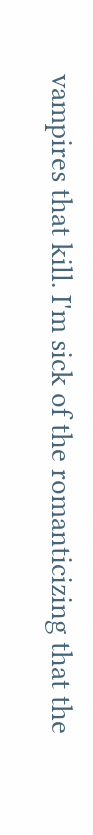vampires that kill. I'm sick of the romanticizing that the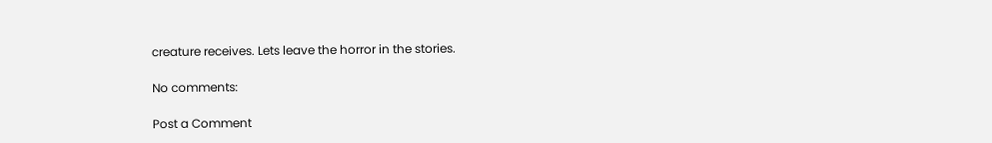creature receives. Lets leave the horror in the stories.

No comments:

Post a Comment